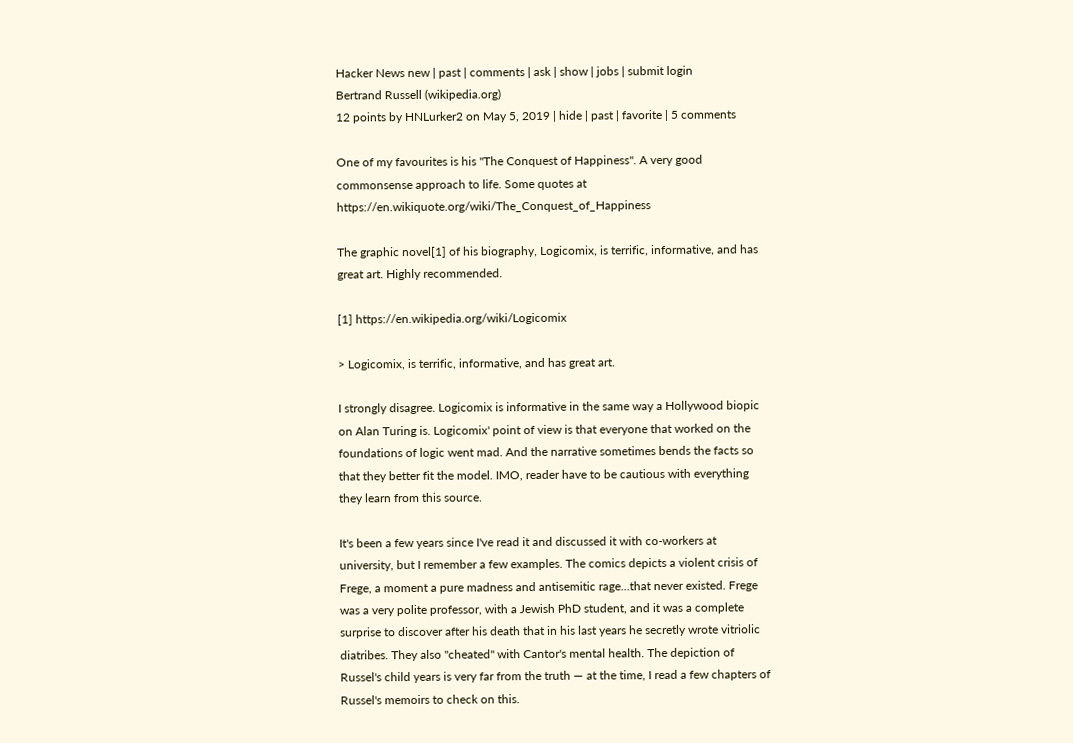Hacker News new | past | comments | ask | show | jobs | submit login
Bertrand Russell (wikipedia.org)
12 points by HNLurker2 on May 5, 2019 | hide | past | favorite | 5 comments

One of my favourites is his "The Conquest of Happiness". A very good commonsense approach to life. Some quotes at https://en.wikiquote.org/wiki/The_Conquest_of_Happiness

The graphic novel[1] of his biography, Logicomix, is terrific, informative, and has great art. Highly recommended.

[1] https://en.wikipedia.org/wiki/Logicomix

> Logicomix, is terrific, informative, and has great art.

I strongly disagree. Logicomix is informative in the same way a Hollywood biopic on Alan Turing is. Logicomix' point of view is that everyone that worked on the foundations of logic went mad. And the narrative sometimes bends the facts so that they better fit the model. IMO, reader have to be cautious with everything they learn from this source.

It's been a few years since I've read it and discussed it with co-workers at university, but I remember a few examples. The comics depicts a violent crisis of Frege, a moment a pure madness and antisemitic rage...that never existed. Frege was a very polite professor, with a Jewish PhD student, and it was a complete surprise to discover after his death that in his last years he secretly wrote vitriolic diatribes. They also "cheated" with Cantor's mental health. The depiction of Russel's child years is very far from the truth — at the time, I read a few chapters of Russel's memoirs to check on this.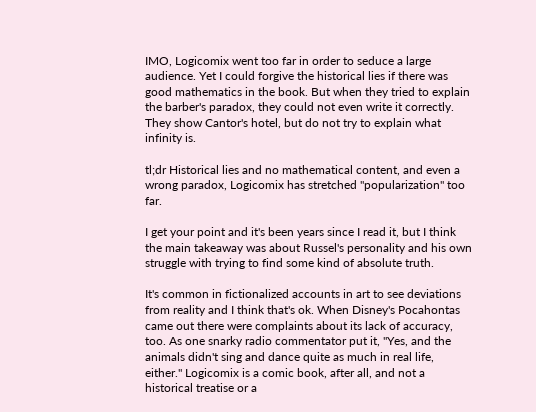IMO, Logicomix went too far in order to seduce a large audience. Yet I could forgive the historical lies if there was good mathematics in the book. But when they tried to explain the barber's paradox, they could not even write it correctly. They show Cantor's hotel, but do not try to explain what infinity is.

tl;dr Historical lies and no mathematical content, and even a wrong paradox, Logicomix has stretched "popularization" too far.

I get your point and it's been years since I read it, but I think the main takeaway was about Russel's personality and his own struggle with trying to find some kind of absolute truth.

It's common in fictionalized accounts in art to see deviations from reality and I think that's ok. When Disney's Pocahontas came out there were complaints about its lack of accuracy, too. As one snarky radio commentator put it, "Yes, and the animals didn't sing and dance quite as much in real life, either." Logicomix is a comic book, after all, and not a historical treatise or a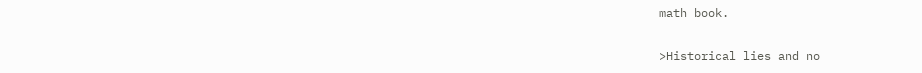math book.

>Historical lies and no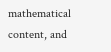mathematical content, and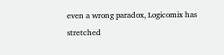even a wrong paradox, Logicomix has stretched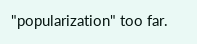"popularization" too far.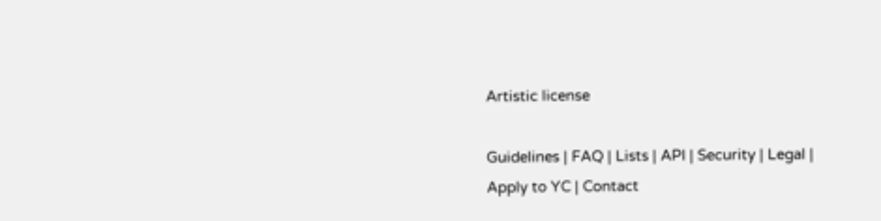Artistic license

Guidelines | FAQ | Lists | API | Security | Legal | Apply to YC | Contact